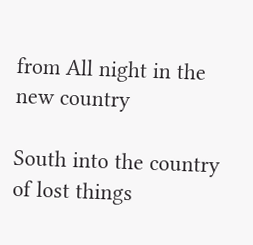from All night in the new country

South into the country of lost things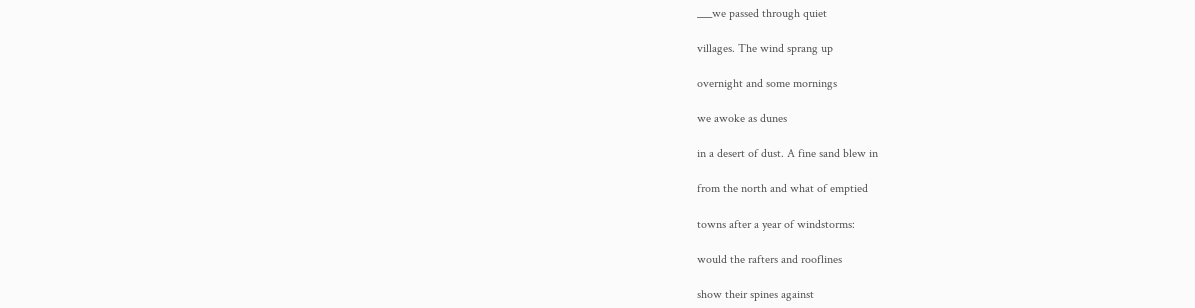___we passed through quiet

villages. The wind sprang up

overnight and some mornings

we awoke as dunes

in a desert of dust. A fine sand blew in

from the north and what of emptied

towns after a year of windstorms:

would the rafters and rooflines

show their spines against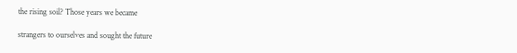the rising soil? Those years we became

strangers to ourselves and sought the future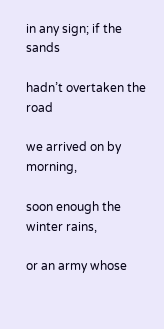in any sign; if the sands

hadn’t overtaken the road

we arrived on by morning,

soon enough the winter rains,

or an army whose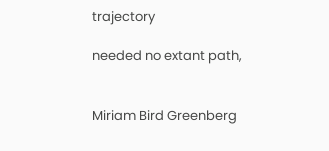trajectory

needed no extant path,


Miriam Bird Greenberg